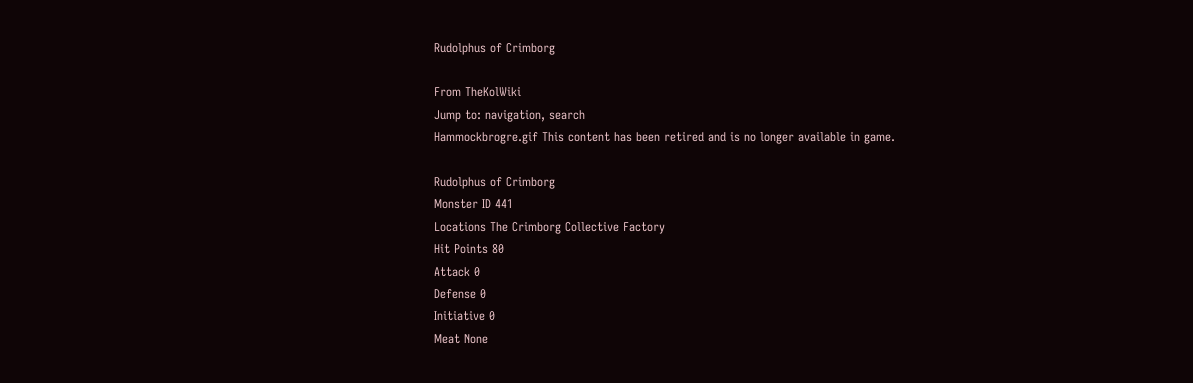Rudolphus of Crimborg

From TheKolWiki
Jump to: navigation, search
Hammockbrogre.gif This content has been retired and is no longer available in game.

Rudolphus of Crimborg
Monster ID 441
Locations The Crimborg Collective Factory
Hit Points 80
Attack 0
Defense 0
Initiative 0
Meat None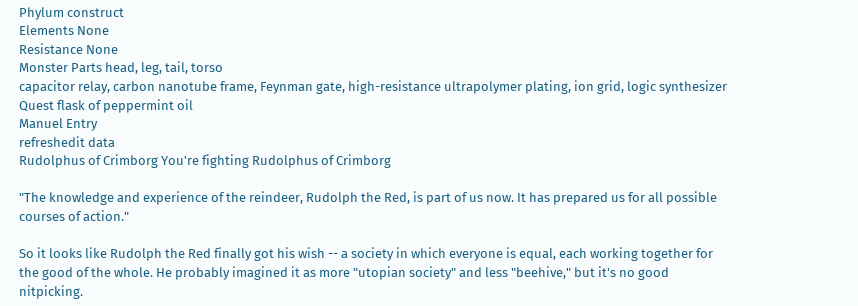Phylum construct
Elements None
Resistance None
Monster Parts head, leg, tail, torso
capacitor relay, carbon nanotube frame, Feynman gate, high-resistance ultrapolymer plating, ion grid, logic synthesizer
Quest flask of peppermint oil
Manuel Entry
refreshedit data
Rudolphus of Crimborg You're fighting Rudolphus of Crimborg

"The knowledge and experience of the reindeer, Rudolph the Red, is part of us now. It has prepared us for all possible courses of action."

So it looks like Rudolph the Red finally got his wish -- a society in which everyone is equal, each working together for the good of the whole. He probably imagined it as more "utopian society" and less "beehive," but it's no good nitpicking.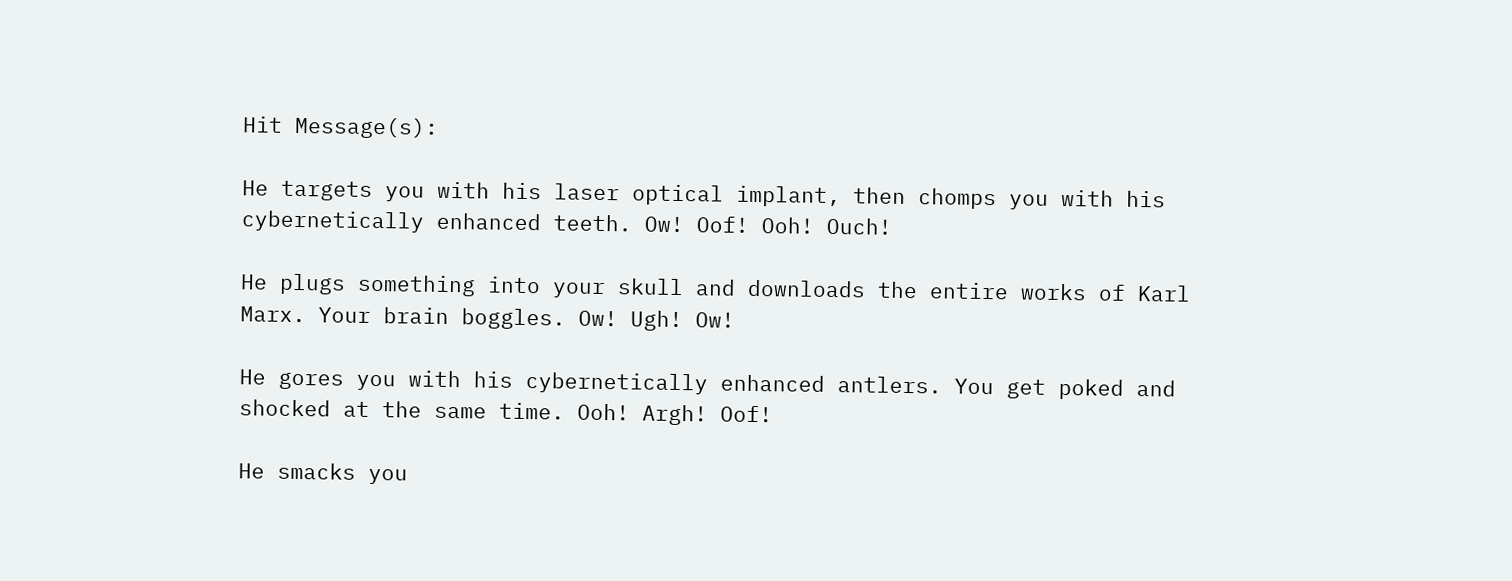Hit Message(s):

He targets you with his laser optical implant, then chomps you with his cybernetically enhanced teeth. Ow! Oof! Ooh! Ouch!

He plugs something into your skull and downloads the entire works of Karl Marx. Your brain boggles. Ow! Ugh! Ow!

He gores you with his cybernetically enhanced antlers. You get poked and shocked at the same time. Ooh! Argh! Oof!

He smacks you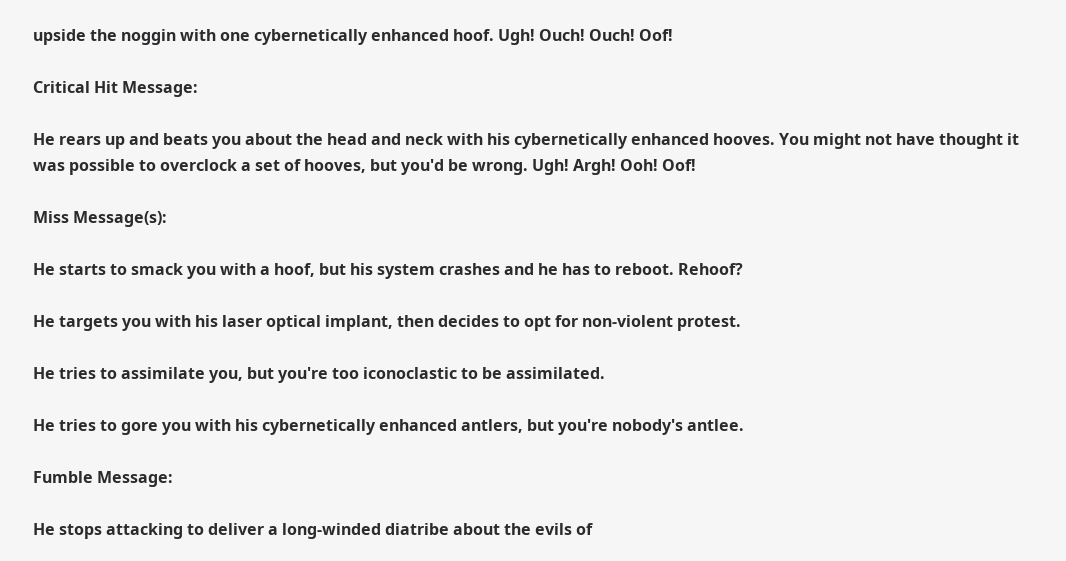upside the noggin with one cybernetically enhanced hoof. Ugh! Ouch! Ouch! Oof!

Critical Hit Message:

He rears up and beats you about the head and neck with his cybernetically enhanced hooves. You might not have thought it was possible to overclock a set of hooves, but you'd be wrong. Ugh! Argh! Ooh! Oof!

Miss Message(s):

He starts to smack you with a hoof, but his system crashes and he has to reboot. Rehoof?

He targets you with his laser optical implant, then decides to opt for non-violent protest.

He tries to assimilate you, but you're too iconoclastic to be assimilated.

He tries to gore you with his cybernetically enhanced antlers, but you're nobody's antlee.

Fumble Message:

He stops attacking to deliver a long-winded diatribe about the evils of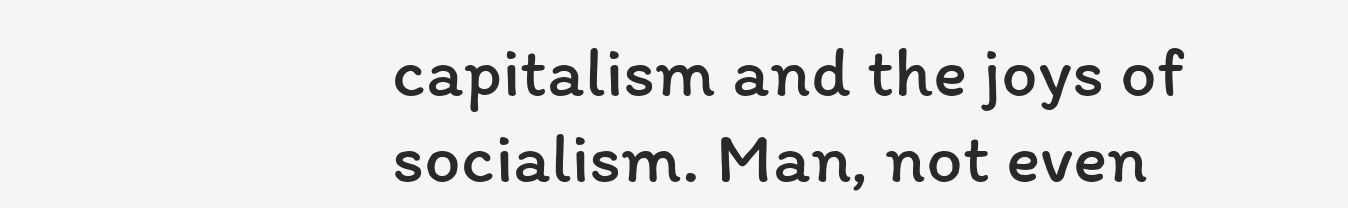capitalism and the joys of socialism. Man, not even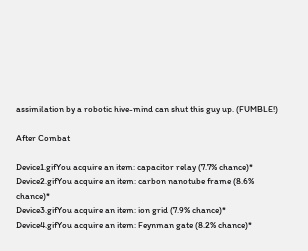assimilation by a robotic hive-mind can shut this guy up. (FUMBLE!)

After Combat

Device1.gifYou acquire an item: capacitor relay (7.7% chance)*
Device2.gifYou acquire an item: carbon nanotube frame (8.6% chance)*
Device3.gifYou acquire an item: ion grid (7.9% chance)*
Device4.gifYou acquire an item: Feynman gate (8.2% chance)*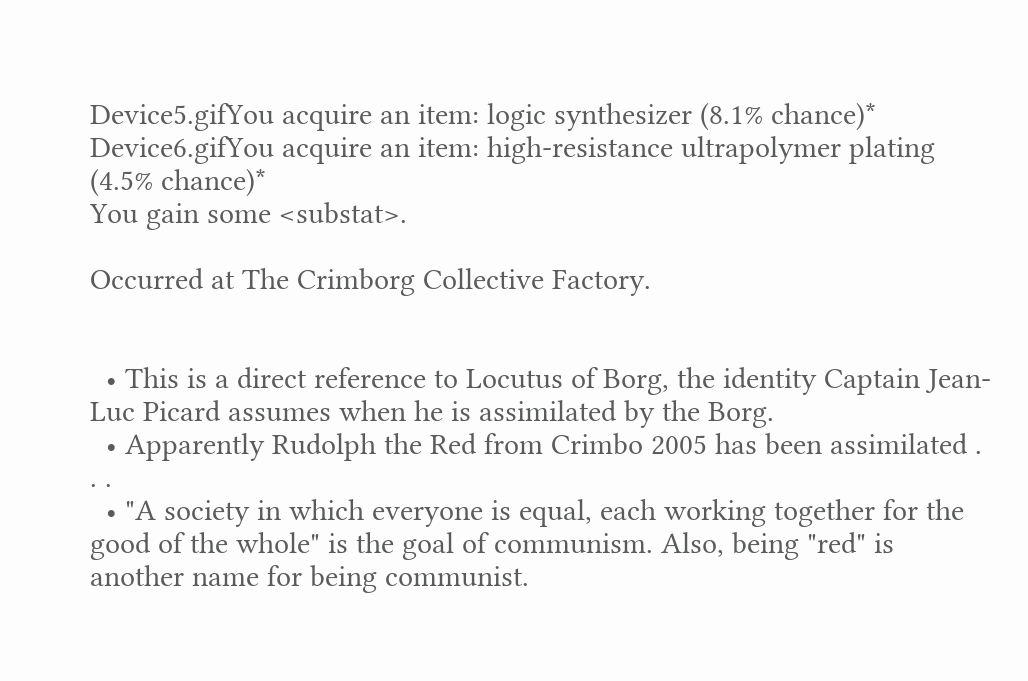Device5.gifYou acquire an item: logic synthesizer (8.1% chance)*
Device6.gifYou acquire an item: high-resistance ultrapolymer plating (4.5% chance)*
You gain some <substat>.

Occurred at The Crimborg Collective Factory.


  • This is a direct reference to Locutus of Borg, the identity Captain Jean-Luc Picard assumes when he is assimilated by the Borg.
  • Apparently Rudolph the Red from Crimbo 2005 has been assimilated . . .
  • "A society in which everyone is equal, each working together for the good of the whole" is the goal of communism. Also, being "red" is another name for being communist.